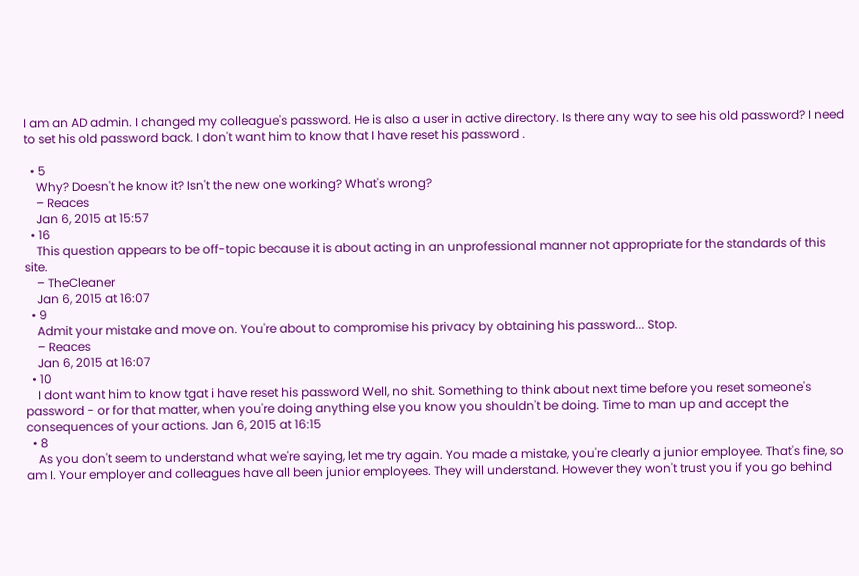I am an AD admin. I changed my colleague's password. He is also a user in active directory. Is there any way to see his old password? I need to set his old password back. I don't want him to know that I have reset his password .

  • 5
    Why? Doesn't he know it? Isn't the new one working? What's wrong?
    – Reaces
    Jan 6, 2015 at 15:57
  • 16
    This question appears to be off-topic because it is about acting in an unprofessional manner not appropriate for the standards of this site.
    – TheCleaner
    Jan 6, 2015 at 16:07
  • 9
    Admit your mistake and move on. You're about to compromise his privacy by obtaining his password... Stop.
    – Reaces
    Jan 6, 2015 at 16:07
  • 10
    I dont want him to know tgat i have reset his password Well, no shit. Something to think about next time before you reset someone's password - or for that matter, when you're doing anything else you know you shouldn't be doing. Time to man up and accept the consequences of your actions. Jan 6, 2015 at 16:15
  • 8
    As you don't seem to understand what we're saying, let me try again. You made a mistake, you're clearly a junior employee. That's fine, so am I. Your employer and colleagues have all been junior employees. They will understand. However they won't trust you if you go behind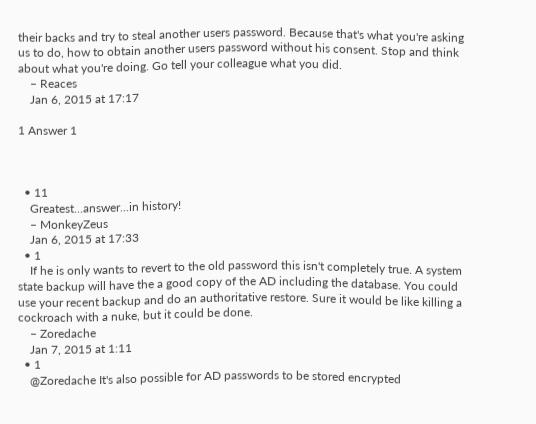their backs and try to steal another users password. Because that's what you're asking us to do, how to obtain another users password without his consent. Stop and think about what you're doing. Go tell your colleague what you did.
    – Reaces
    Jan 6, 2015 at 17:17

1 Answer 1



  • 11
    Greatest...answer...in history!
    – MonkeyZeus
    Jan 6, 2015 at 17:33
  • 1
    If he is only wants to revert to the old password this isn't completely true. A system state backup will have the a good copy of the AD including the database. You could use your recent backup and do an authoritative restore. Sure it would be like killing a cockroach with a nuke, but it could be done.
    – Zoredache
    Jan 7, 2015 at 1:11
  • 1
    @Zoredache It's also possible for AD passwords to be stored encrypted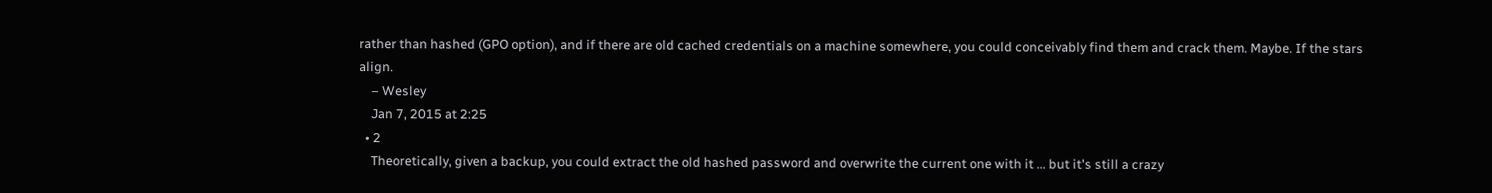rather than hashed (GPO option), and if there are old cached credentials on a machine somewhere, you could conceivably find them and crack them. Maybe. If the stars align.
    – Wesley
    Jan 7, 2015 at 2:25
  • 2
    Theoretically, given a backup, you could extract the old hashed password and overwrite the current one with it ... but it's still a crazy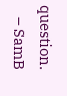question.
    – SamB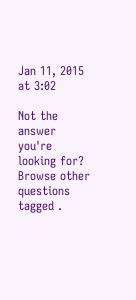Jan 11, 2015 at 3:02

Not the answer you're looking for? Browse other questions tagged .